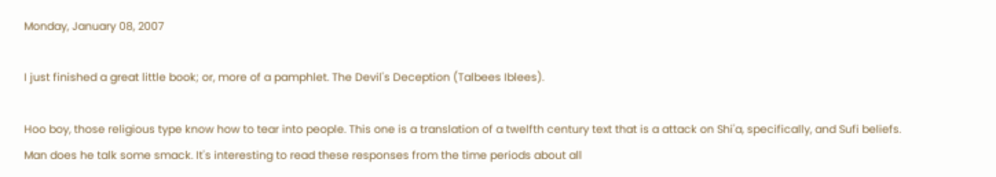Monday, January 08, 2007

I just finished a great little book; or, more of a pamphlet. The Devil's Deception (Talbees Iblees).

Hoo boy, those religious type know how to tear into people. This one is a translation of a twelfth century text that is a attack on Shi'a, specifically, and Sufi beliefs. Man does he talk some smack. It's interesting to read these responses from the time periods about all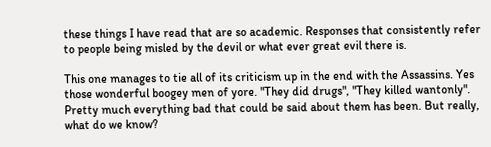these things I have read that are so academic. Responses that consistently refer to people being misled by the devil or what ever great evil there is.

This one manages to tie all of its criticism up in the end with the Assassins. Yes those wonderful boogey men of yore. "They did drugs", "They killed wantonly". Pretty much everything bad that could be said about them has been. But really, what do we know?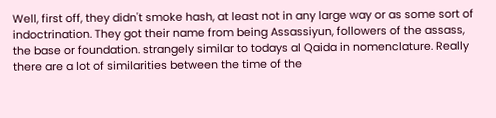Well, first off, they didn't smoke hash, at least not in any large way or as some sort of indoctrination. They got their name from being Assassiyun, followers of the assass, the base or foundation. strangely similar to todays al Qaida in nomenclature. Really there are a lot of similarities between the time of the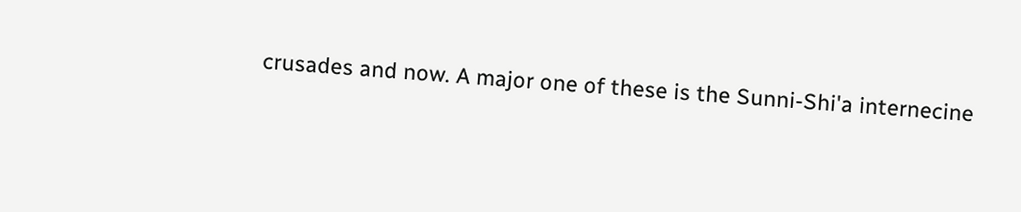crusades and now. A major one of these is the Sunni-Shi'a internecine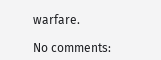warfare.

No comments: